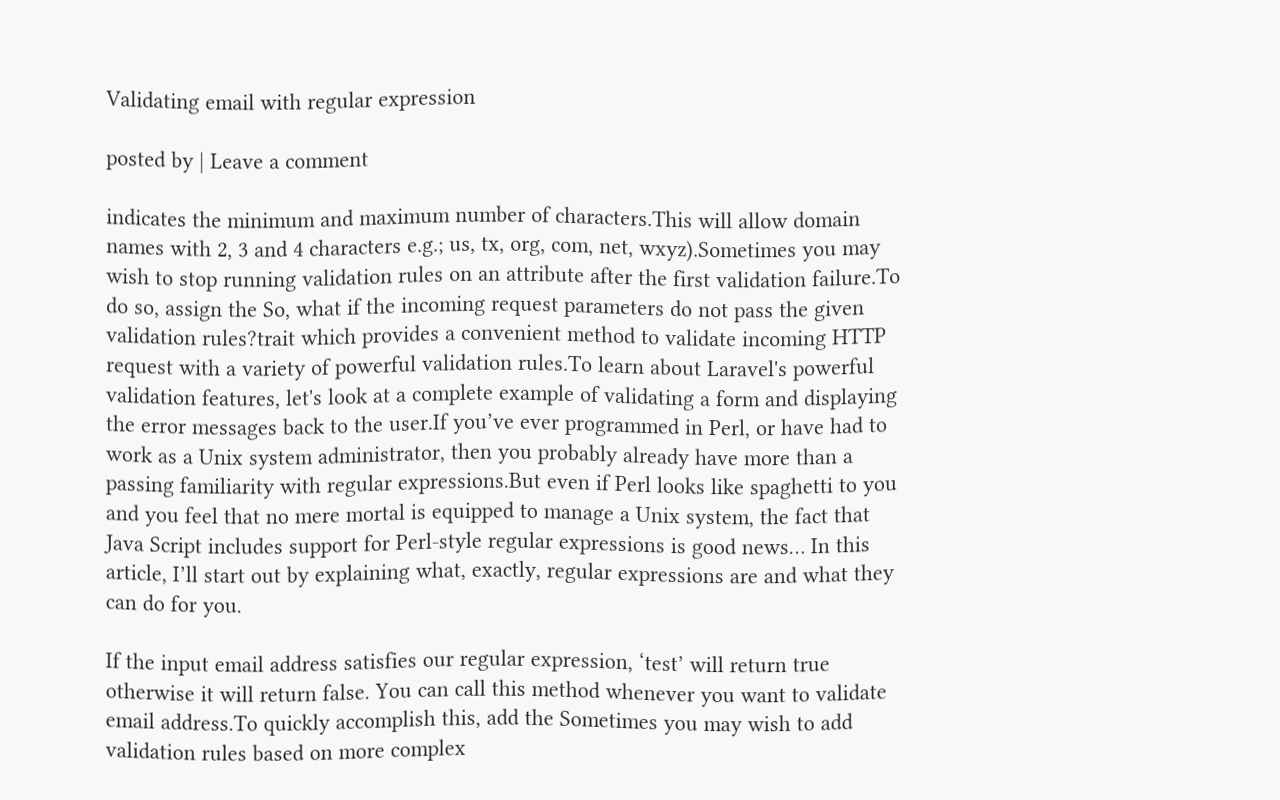Validating email with regular expression

posted by | Leave a comment

indicates the minimum and maximum number of characters.This will allow domain names with 2, 3 and 4 characters e.g.; us, tx, org, com, net, wxyz).Sometimes you may wish to stop running validation rules on an attribute after the first validation failure.To do so, assign the So, what if the incoming request parameters do not pass the given validation rules?trait which provides a convenient method to validate incoming HTTP request with a variety of powerful validation rules.To learn about Laravel's powerful validation features, let's look at a complete example of validating a form and displaying the error messages back to the user.If you’ve ever programmed in Perl, or have had to work as a Unix system administrator, then you probably already have more than a passing familiarity with regular expressions.But even if Perl looks like spaghetti to you and you feel that no mere mortal is equipped to manage a Unix system, the fact that Java Script includes support for Perl-style regular expressions is good news… In this article, I’ll start out by explaining what, exactly, regular expressions are and what they can do for you.

If the input email address satisfies our regular expression, ‘test’ will return true otherwise it will return false. You can call this method whenever you want to validate email address.To quickly accomplish this, add the Sometimes you may wish to add validation rules based on more complex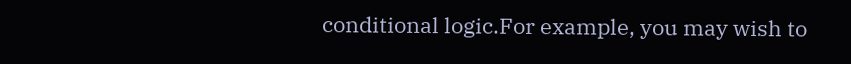conditional logic.For example, you may wish to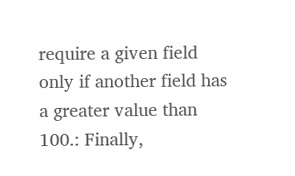require a given field only if another field has a greater value than 100.: Finally,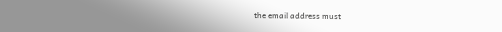the email address must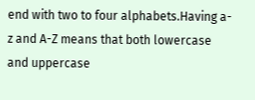end with two to four alphabets.Having a-z and A-Z means that both lowercase and uppercase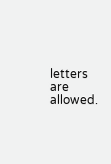letters are allowed.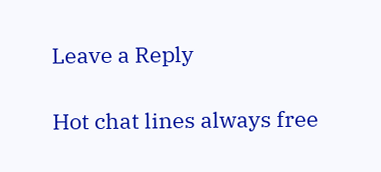Leave a Reply

Hot chat lines always free